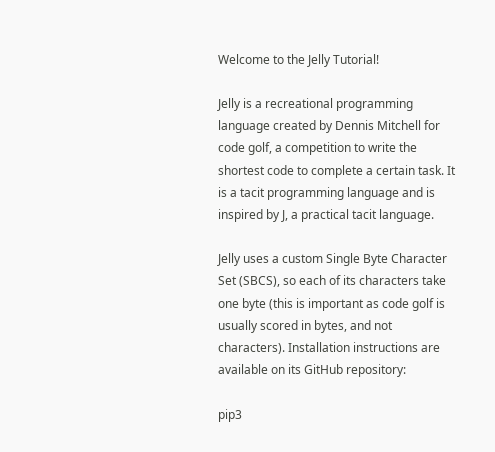Welcome to the Jelly Tutorial!

Jelly is a recreational programming language created by Dennis Mitchell for code golf, a competition to write the shortest code to complete a certain task. It is a tacit programming language and is inspired by J, a practical tacit language.

Jelly uses a custom Single Byte Character Set (SBCS), so each of its characters take one byte (this is important as code golf is usually scored in bytes, and not characters). Installation instructions are available on its GitHub repository:

pip3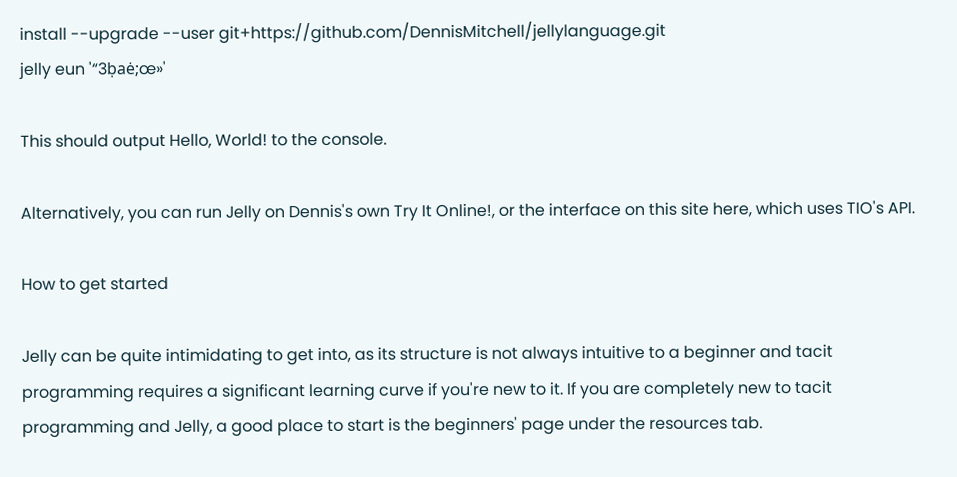install --upgrade --user git+https://github.com/DennisMitchell/jellylanguage.git
jelly eun '“3ḅaė;œ»'

This should output Hello, World! to the console.

Alternatively, you can run Jelly on Dennis's own Try It Online!, or the interface on this site here, which uses TIO's API.

How to get started

Jelly can be quite intimidating to get into, as its structure is not always intuitive to a beginner and tacit programming requires a significant learning curve if you're new to it. If you are completely new to tacit programming and Jelly, a good place to start is the beginners' page under the resources tab.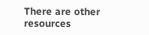There are other resources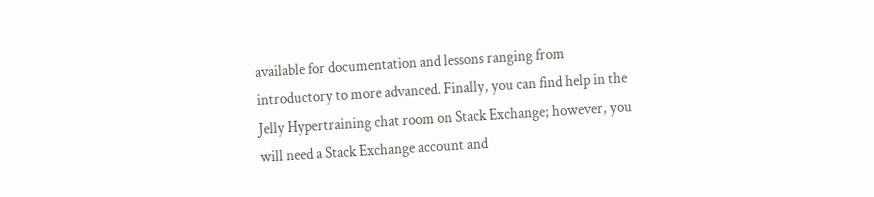available for documentation and lessons ranging from introductory to more advanced. Finally, you can find help in the Jelly Hypertraining chat room on Stack Exchange; however, you will need a Stack Exchange account and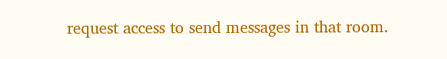request access to send messages in that room.